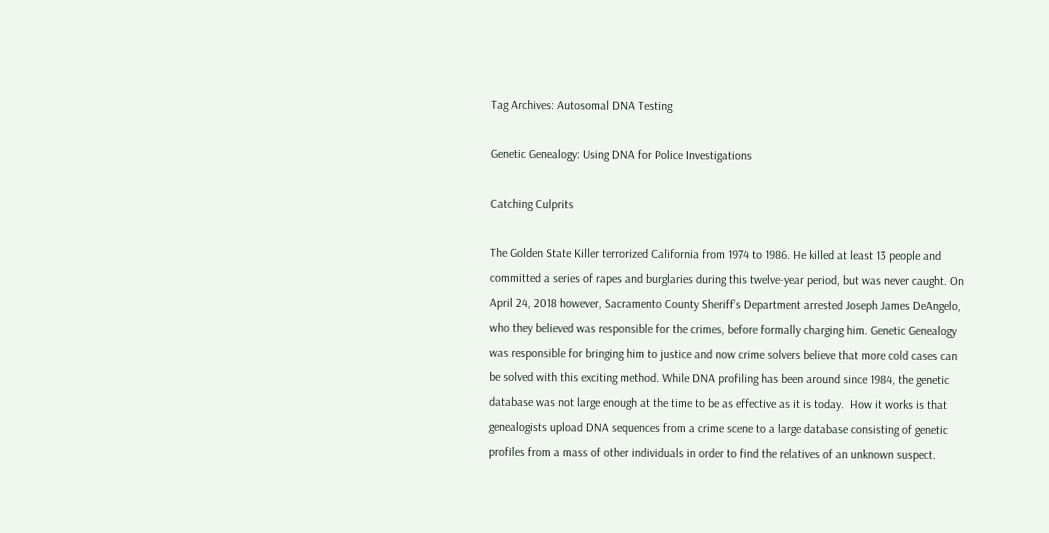Tag Archives: Autosomal DNA Testing

Genetic Genealogy: Using DNA for Police Investigations

Catching Culprits

The Golden State Killer terrorized California from 1974 to 1986. He killed at least 13 people and committed a series of rapes and burglaries during this twelve-year period, but was never caught. On April 24, 2018 however, Sacramento County Sheriff’s Department arrested Joseph James DeAngelo, who they believed was responsible for the crimes, before formally charging him. Genetic Genealogy was responsible for bringing him to justice and now crime solvers believe that more cold cases can be solved with this exciting method. While DNA profiling has been around since 1984, the genetic database was not large enough at the time to be as effective as it is today.  How it works is that genealogists upload DNA sequences from a crime scene to a large database consisting of genetic profiles from a mass of other individuals in order to find the relatives of an unknown suspect.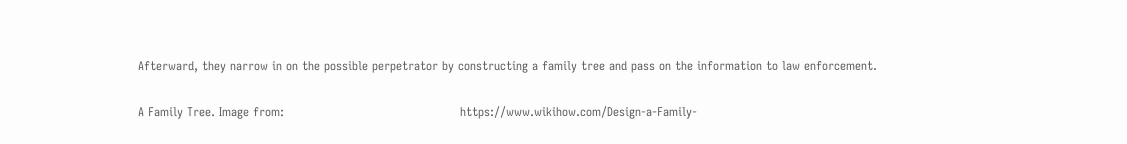Afterward, they narrow in on the possible perpetrator by constructing a family tree and pass on the information to law enforcement.

A Family Tree. Image from:                                            https://www.wikihow.com/Design-a-Family-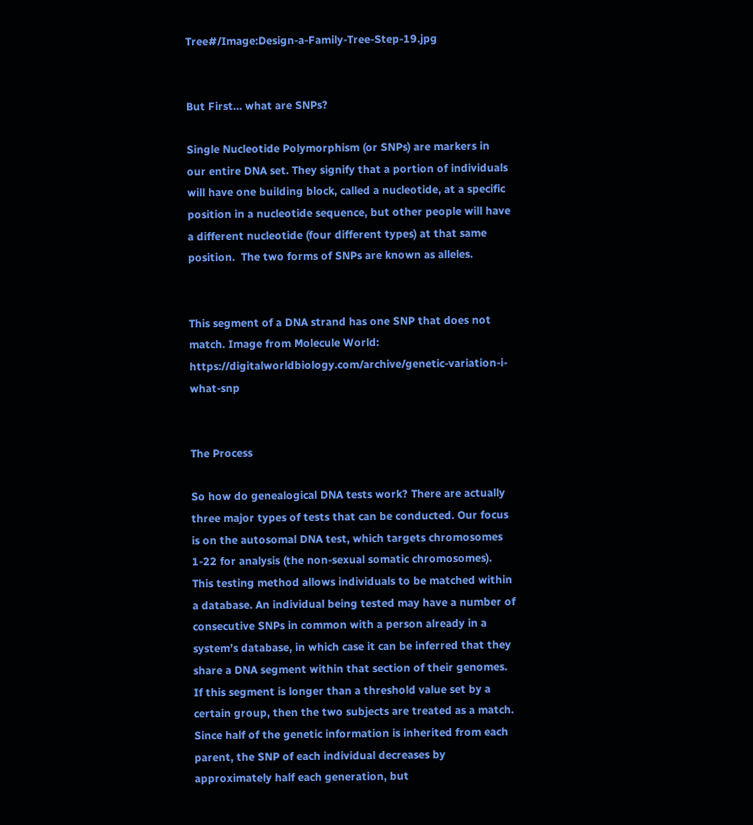Tree#/Image:Design-a-Family-Tree-Step-19.jpg


But First… what are SNPs?

Single Nucleotide Polymorphism (or SNPs) are markers in our entire DNA set. They signify that a portion of individuals will have one building block, called a nucleotide, at a specific position in a nucleotide sequence, but other people will have a different nucleotide (four different types) at that same position.  The two forms of SNPs are known as alleles.


This segment of a DNA strand has one SNP that does not match. Image from Molecule World: https://digitalworldbiology.com/archive/genetic-variation-i-what-snp


The Process

So how do genealogical DNA tests work? There are actually three major types of tests that can be conducted. Our focus is on the autosomal DNA test, which targets chromosomes 1-22 for analysis (the non-sexual somatic chromosomes). This testing method allows individuals to be matched within a database. An individual being tested may have a number of consecutive SNPs in common with a person already in a system’s database, in which case it can be inferred that they share a DNA segment within that section of their genomes. If this segment is longer than a threshold value set by a certain group, then the two subjects are treated as a match. Since half of the genetic information is inherited from each parent, the SNP of each individual decreases by approximately half each generation, but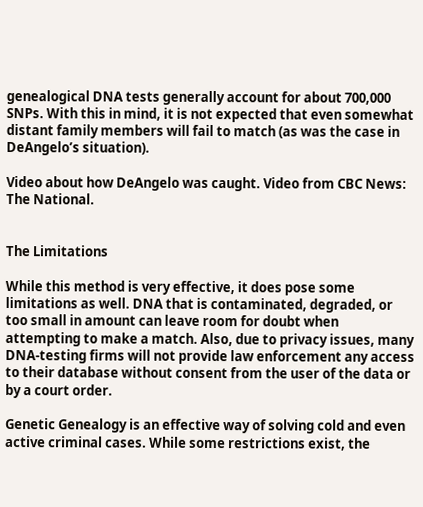genealogical DNA tests generally account for about 700,000 SNPs. With this in mind, it is not expected that even somewhat distant family members will fail to match (as was the case in DeAngelo’s situation).

Video about how DeAngelo was caught. Video from CBC News: The National.


The Limitations

While this method is very effective, it does pose some limitations as well. DNA that is contaminated, degraded, or too small in amount can leave room for doubt when attempting to make a match. Also, due to privacy issues, many DNA-testing firms will not provide law enforcement any access to their database without consent from the user of the data or by a court order.

Genetic Genealogy is an effective way of solving cold and even active criminal cases. While some restrictions exist, the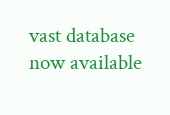vast database now available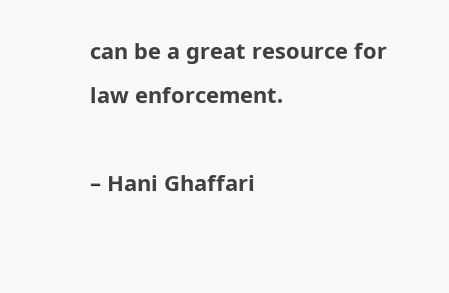can be a great resource for law enforcement.

– Hani Ghaffari